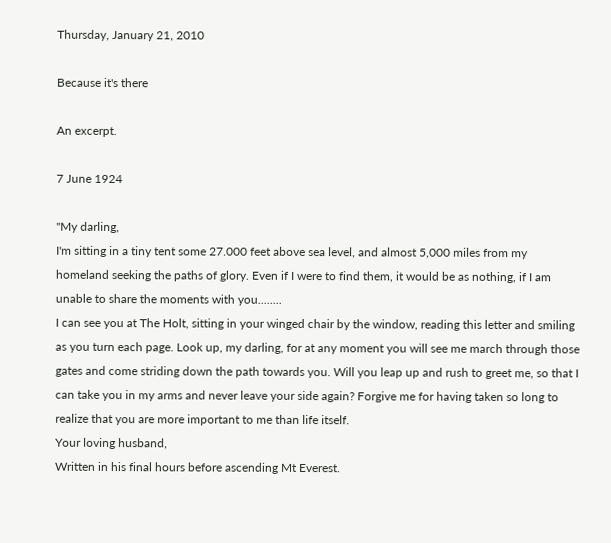Thursday, January 21, 2010

Because it's there

An excerpt.

7 June 1924

"My darling,
I'm sitting in a tiny tent some 27.000 feet above sea level, and almost 5,000 miles from my homeland seeking the paths of glory. Even if I were to find them, it would be as nothing, if I am unable to share the moments with you........
I can see you at The Holt, sitting in your winged chair by the window, reading this letter and smiling as you turn each page. Look up, my darling, for at any moment you will see me march through those gates and come striding down the path towards you. Will you leap up and rush to greet me, so that I can take you in my arms and never leave your side again? Forgive me for having taken so long to realize that you are more important to me than life itself.
Your loving husband,
Written in his final hours before ascending Mt Everest.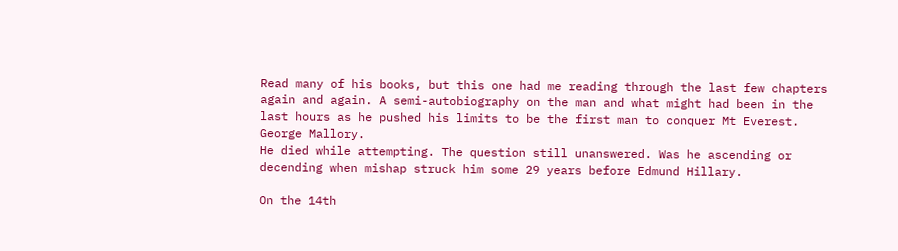Read many of his books, but this one had me reading through the last few chapters again and again. A semi-autobiography on the man and what might had been in the last hours as he pushed his limits to be the first man to conquer Mt Everest. George Mallory.
He died while attempting. The question still unanswered. Was he ascending or decending when mishap struck him some 29 years before Edmund Hillary.

On the 14th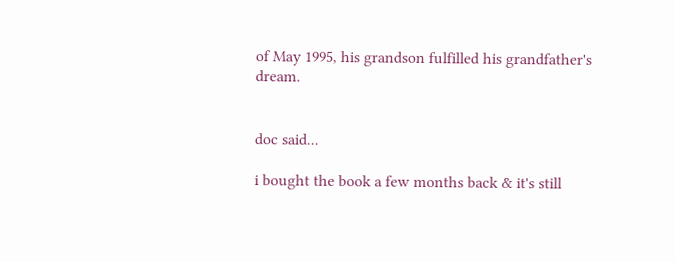of May 1995, his grandson fulfilled his grandfather's dream.


doc said...

i bought the book a few months back & it's still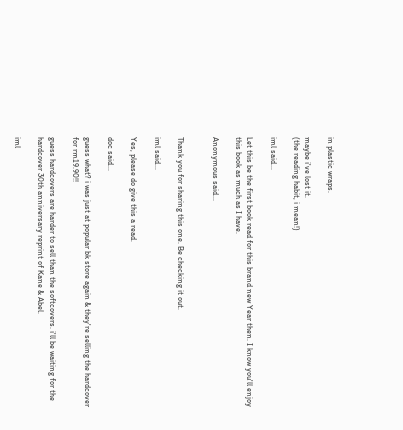in plastic wraps.

maybe i've lost it.
(the reading habit, i mean!)

iml said...

Let this be the first book read for this brand new Year then. I know you'll enjoy this book as much as I have.

Anonymous said...


Thank you for sharing this one. Be checking it out.

iml said...

Yes, please do give this a read.

doc said...

guess what? i was just at popular bk store again & they're selling the hardcover for rm19.90!!

guess hardcovers are harder to sell than the softcovers. i'll be waiting for the hardcover 30th anniversary reprint of Kane & Abel.

iml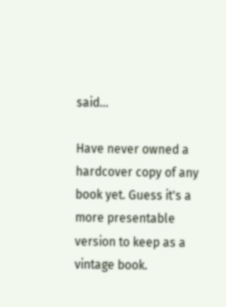said...

Have never owned a hardcover copy of any book yet. Guess it's a more presentable version to keep as a vintage book.